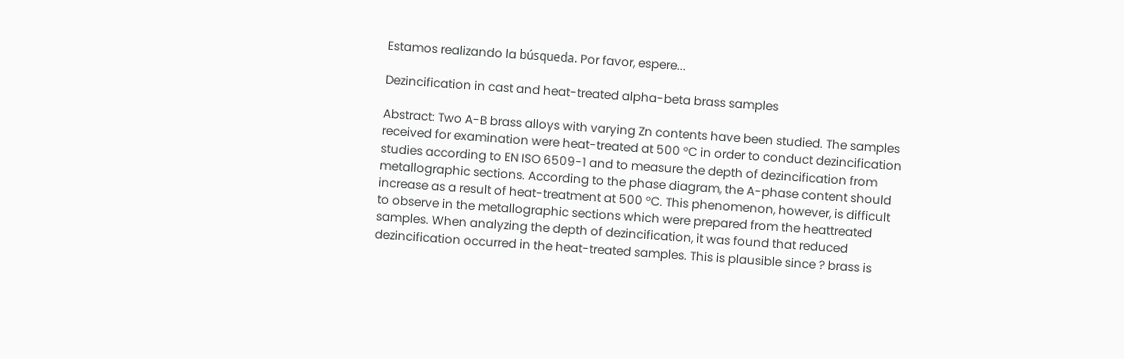Estamos realizando la búsqueda. Por favor, espere...

Dezincification in cast and heat-treated alpha-beta brass samples

Abstract: Two A-B brass alloys with varying Zn contents have been studied. The samples received for examination were heat-treated at 500 °C in order to conduct dezincification studies according to EN ISO 6509-1 and to measure the depth of dezincification from metallographic sections. According to the phase diagram, the A-phase content should increase as a result of heat-treatment at 500 °C. This phenomenon, however, is difficult to observe in the metallographic sections which were prepared from the heattreated samples. When analyzing the depth of dezincification, it was found that reduced dezincification occurred in the heat-treated samples. This is plausible since ? brass is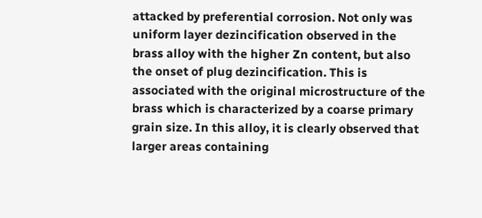attacked by preferential corrosion. Not only was uniform layer dezincification observed in the brass alloy with the higher Zn content, but also the onset of plug dezincification. This is associated with the original microstructure of the brass which is characterized by a coarse primary grain size. In this alloy, it is clearly observed that larger areas containing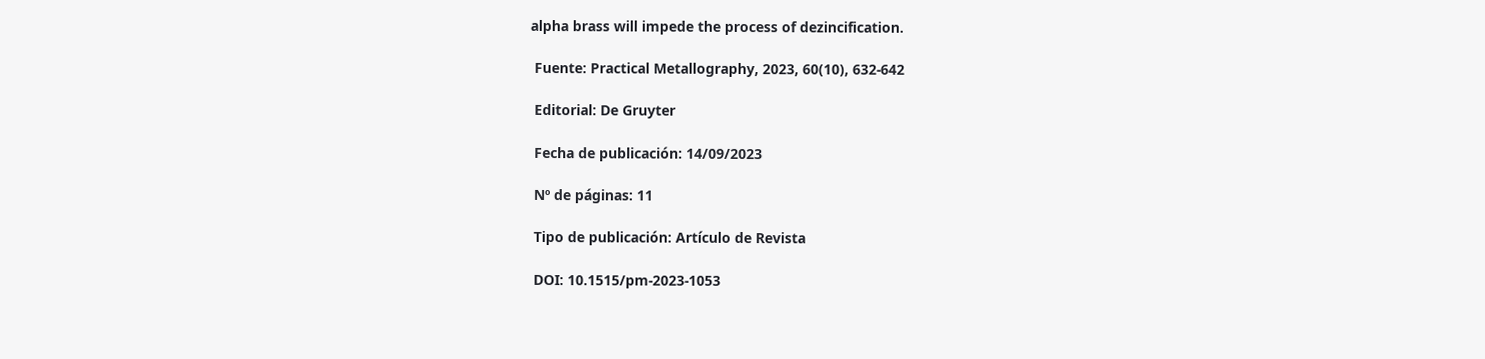alpha brass will impede the process of dezincification.

 Fuente: Practical Metallography, 2023, 60(10), 632-642

 Editorial: De Gruyter

 Fecha de publicación: 14/09/2023

 Nº de páginas: 11

 Tipo de publicación: Artículo de Revista

 DOI: 10.1515/pm-2023-1053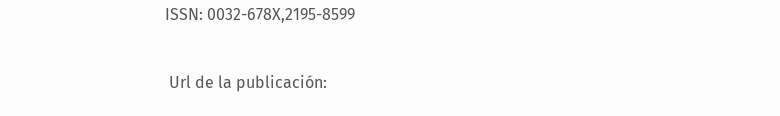ISSN: 0032-678X,2195-8599

 Url de la publicación: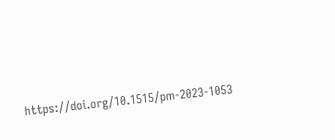https://doi.org/10.1515/pm-2023-1053